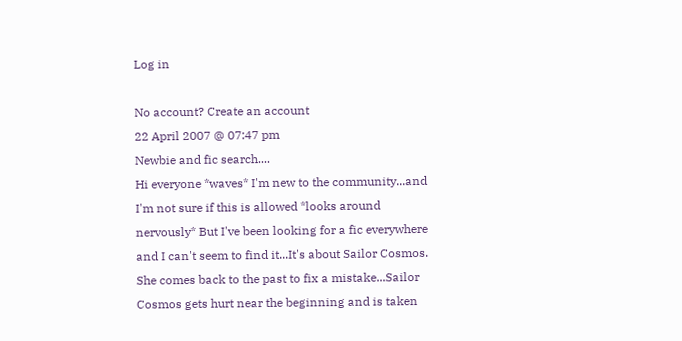Log in

No account? Create an account
22 April 2007 @ 07:47 pm
Newbie and fic search....
Hi everyone *waves* I'm new to the community...and I'm not sure if this is allowed *looks around nervously* But I've been looking for a fic everywhere and I can't seem to find it...It's about Sailor Cosmos. She comes back to the past to fix a mistake...Sailor Cosmos gets hurt near the beginning and is taken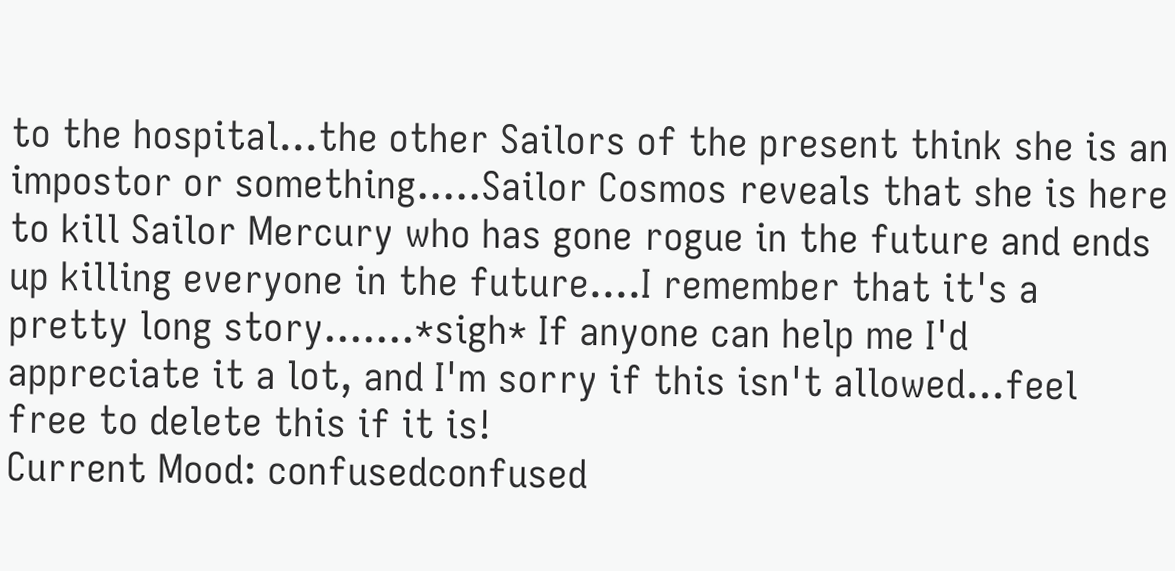to the hospital...the other Sailors of the present think she is an impostor or something.....Sailor Cosmos reveals that she is here to kill Sailor Mercury who has gone rogue in the future and ends up killing everyone in the future....I remember that it's a pretty long story.......*sigh* If anyone can help me I'd appreciate it a lot, and I'm sorry if this isn't allowed...feel free to delete this if it is!
Current Mood: confusedconfused